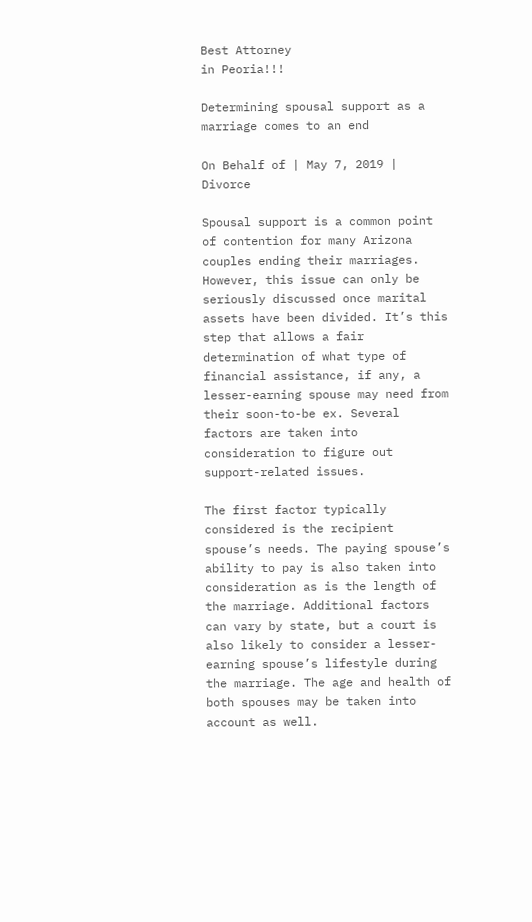Best Attorney
in Peoria!!!

Determining spousal support as a marriage comes to an end

On Behalf of | May 7, 2019 | Divorce

Spousal support is a common point of contention for many Arizona couples ending their marriages. However, this issue can only be seriously discussed once marital assets have been divided. It’s this step that allows a fair determination of what type of financial assistance, if any, a lesser-earning spouse may need from their soon-to-be ex. Several factors are taken into consideration to figure out support-related issues.

The first factor typically considered is the recipient spouse’s needs. The paying spouse’s ability to pay is also taken into consideration as is the length of the marriage. Additional factors can vary by state, but a court is also likely to consider a lesser-earning spouse’s lifestyle during the marriage. The age and health of both spouses may be taken into account as well.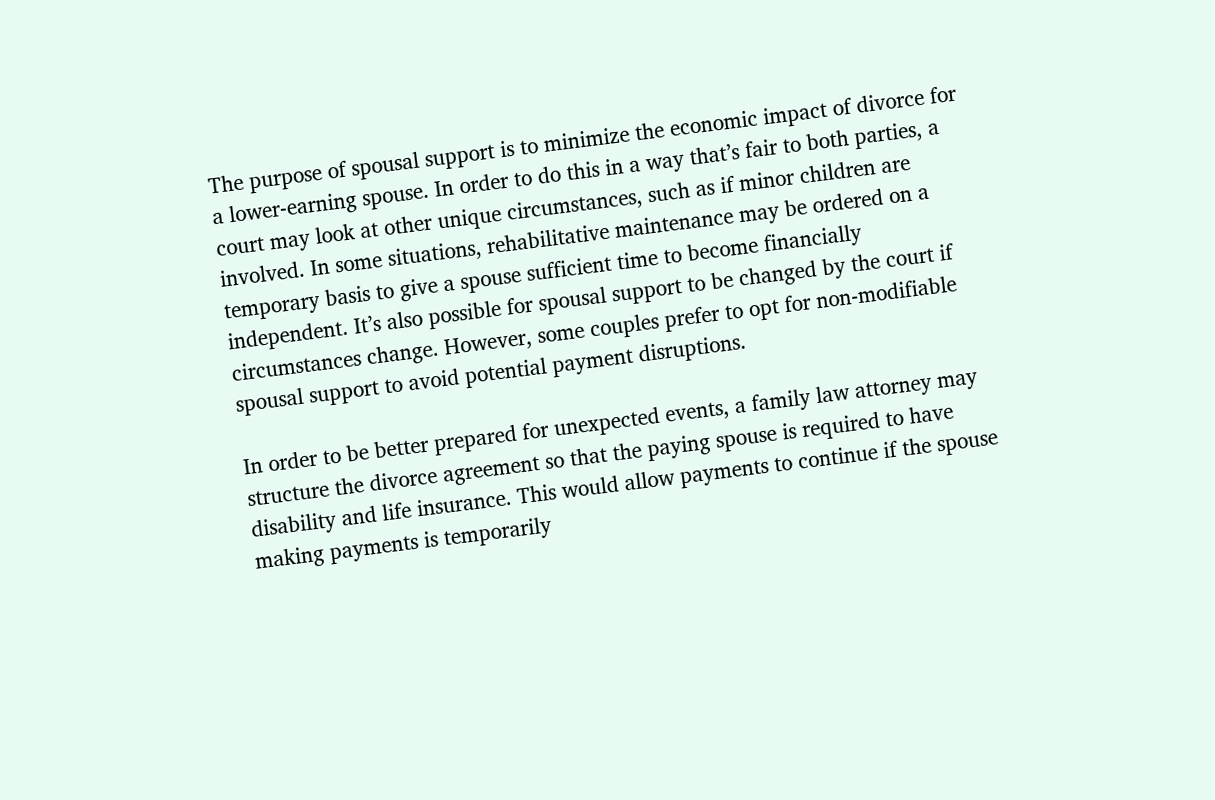The purpose of spousal support is to minimize the economic impact of divorce for a lower-earning spouse. In order to do this in a way that’s fair to both parties, a court may look at other unique circumstances, such as if minor children are involved. In some situations, rehabilitative maintenance may be ordered on a temporary basis to give a spouse sufficient time to become financially independent. It’s also possible for spousal support to be changed by the court if circumstances change. However, some couples prefer to opt for non-modifiable spousal support to avoid potential payment disruptions.

In order to be better prepared for unexpected events, a family law attorney may structure the divorce agreement so that the paying spouse is required to have disability and life insurance. This would allow payments to continue if the spouse making payments is temporarily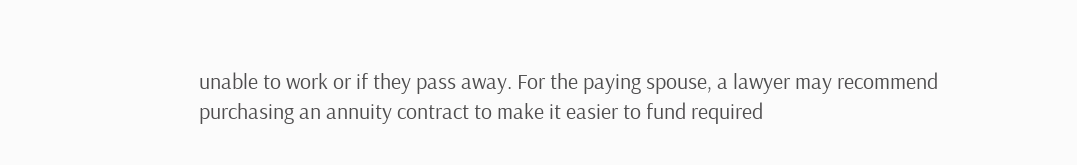unable to work or if they pass away. For the paying spouse, a lawyer may recommend purchasing an annuity contract to make it easier to fund required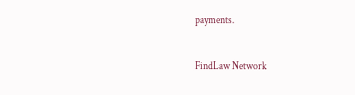payments.

FindLaw Network